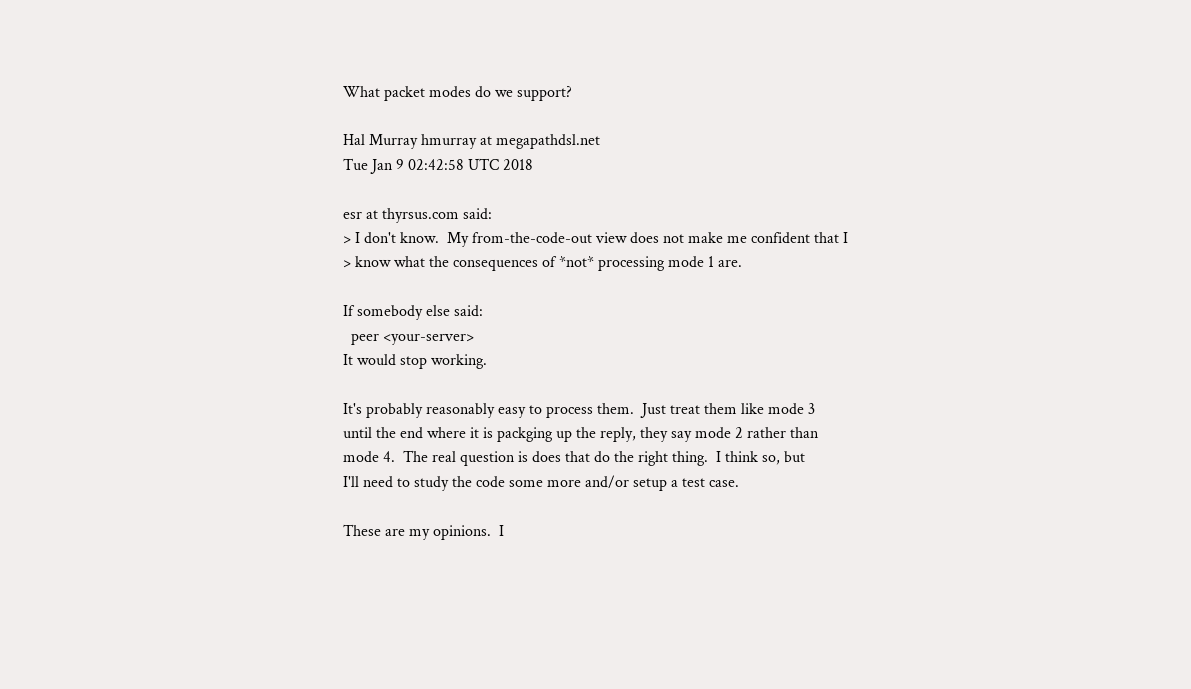What packet modes do we support?

Hal Murray hmurray at megapathdsl.net
Tue Jan 9 02:42:58 UTC 2018

esr at thyrsus.com said:
> I don't know.  My from-the-code-out view does not make me confident that I
> know what the consequences of *not* processing mode 1 are.

If somebody else said:
  peer <your-server>
It would stop working.

It's probably reasonably easy to process them.  Just treat them like mode 3
until the end where it is packging up the reply, they say mode 2 rather than
mode 4.  The real question is does that do the right thing.  I think so, but
I'll need to study the code some more and/or setup a test case.

These are my opinions.  I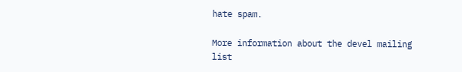hate spam.

More information about the devel mailing list